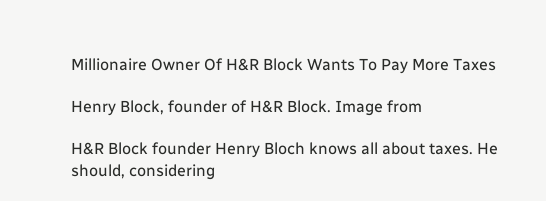Millionaire Owner Of H&R Block Wants To Pay More Taxes

Henry Block, founder of H&R Block. Image from

H&R Block founder Henry Bloch knows all about taxes. He should, considering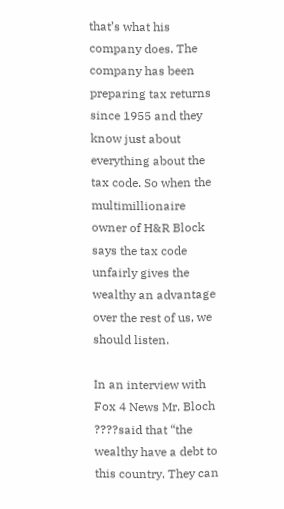that’s what his company does. The company has been preparing tax returns since 1955 and they know just about everything about the tax code. So when the multimillionaire owner of H&R Block says the tax code unfairly gives the wealthy an advantage over the rest of us, we should listen.

In an interview with Fox 4 News Mr. Bloch ????said that “the wealthy have a debt to this country. They can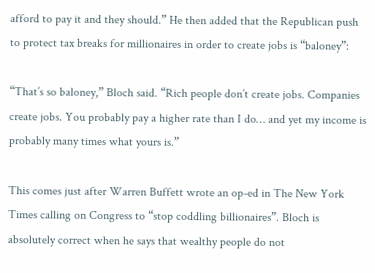afford to pay it and they should.” He then added that the Republican push to protect tax breaks for millionaires in order to create jobs is “baloney”:

“That’s so baloney,” Bloch said. “Rich people don’t create jobs. Companies create jobs. You probably pay a higher rate than I do… and yet my income is probably many times what yours is.”

This comes just after Warren Buffett wrote an op-ed in The New York Times calling on Congress to “stop coddling billionaires”. Bloch is absolutely correct when he says that wealthy people do not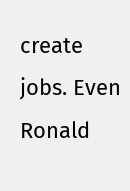create jobs. Even Ronald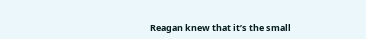Reagan knew that it’s the small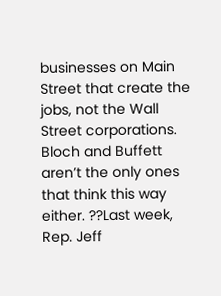businesses on Main Street that create the jobs, not the Wall Street corporations. Bloch and Buffett aren’t the only ones that think this way either. ??Last week, Rep. Jeff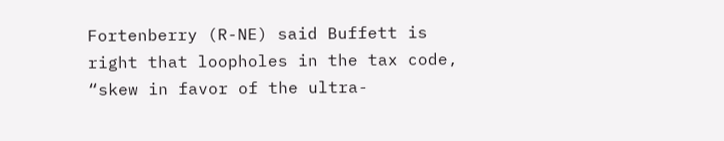Fortenberry (R-NE) said Buffett is right that loopholes in the tax code, “skew in favor of the ultra-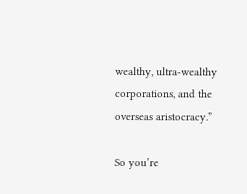wealthy, ultra-wealthy corporations, and the overseas aristocracy.”

So you’re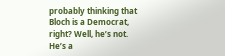probably thinking that Bloch is a Democrat, right? Well, he’s not. He’s a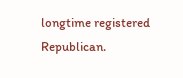longtime registered Republican.